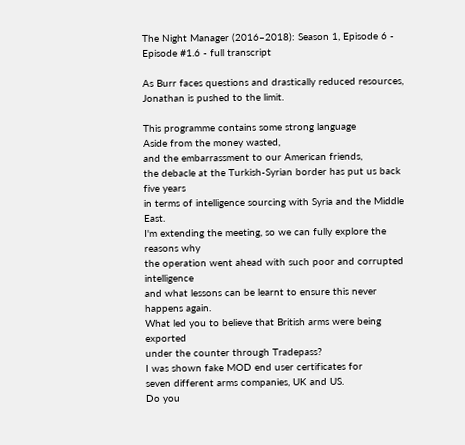The Night Manager (2016–2018): Season 1, Episode 6 - Episode #1.6 - full transcript

As Burr faces questions and drastically reduced resources, Jonathan is pushed to the limit.

This programme contains some strong language
Aside from the money wasted,
and the embarrassment to our American friends,
the debacle at the Turkish-Syrian border has put us back five years
in terms of intelligence sourcing with Syria and the Middle East.
I'm extending the meeting, so we can fully explore the reasons why
the operation went ahead with such poor and corrupted intelligence
and what lessons can be learnt to ensure this never happens again.
What led you to believe that British arms were being exported
under the counter through Tradepass?
I was shown fake MOD end user certificates for
seven different arms companies, UK and US.
Do you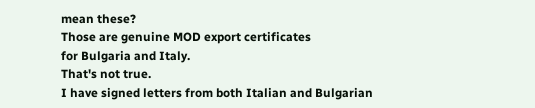mean these?
Those are genuine MOD export certificates
for Bulgaria and Italy.
That's not true.
I have signed letters from both Italian and Bulgarian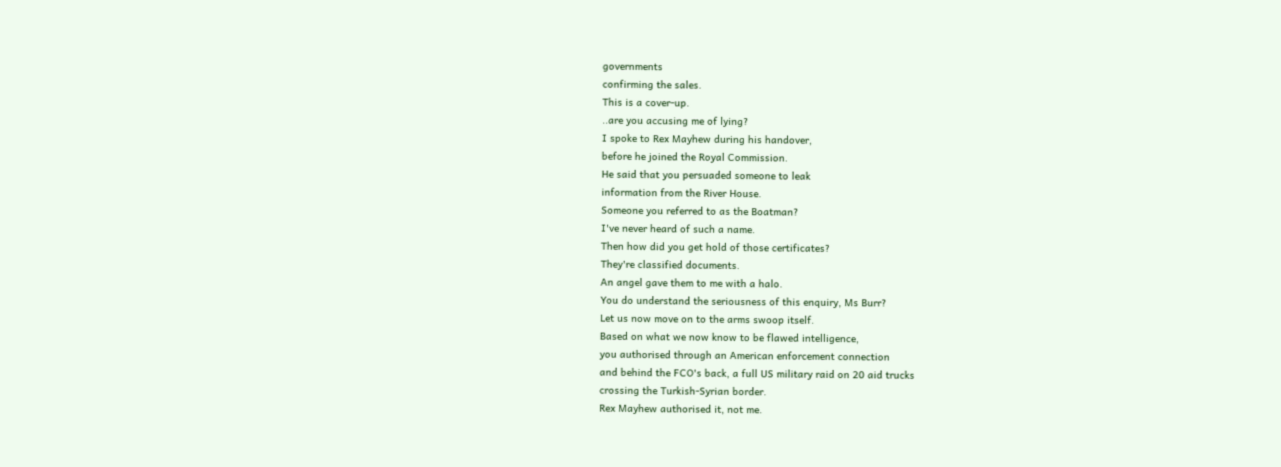governments
confirming the sales.
This is a cover-up.
..are you accusing me of lying?
I spoke to Rex Mayhew during his handover,
before he joined the Royal Commission.
He said that you persuaded someone to leak
information from the River House.
Someone you referred to as the Boatman?
I've never heard of such a name.
Then how did you get hold of those certificates?
They're classified documents.
An angel gave them to me with a halo.
You do understand the seriousness of this enquiry, Ms Burr?
Let us now move on to the arms swoop itself.
Based on what we now know to be flawed intelligence,
you authorised through an American enforcement connection
and behind the FCO's back, a full US military raid on 20 aid trucks
crossing the Turkish-Syrian border.
Rex Mayhew authorised it, not me.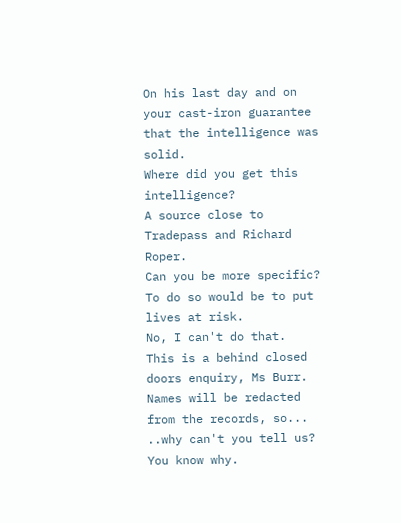On his last day and on your cast-iron guarantee
that the intelligence was solid.
Where did you get this intelligence?
A source close to Tradepass and Richard Roper.
Can you be more specific?
To do so would be to put lives at risk.
No, I can't do that.
This is a behind closed doors enquiry, Ms Burr.
Names will be redacted from the records, so...
..why can't you tell us?
You know why.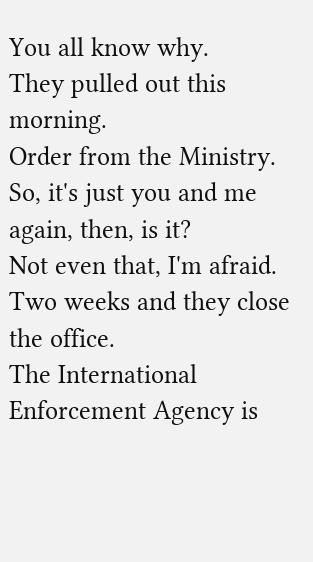You all know why.
They pulled out this morning.
Order from the Ministry.
So, it's just you and me again, then, is it?
Not even that, I'm afraid.
Two weeks and they close the office.
The International Enforcement Agency is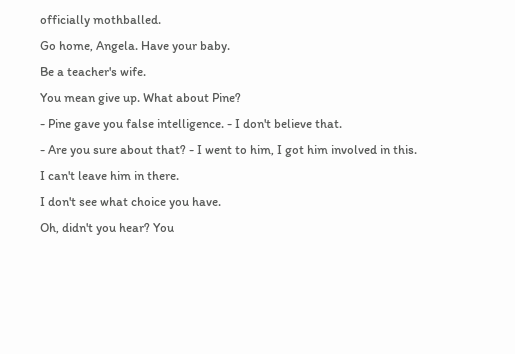officially mothballed.
Go home, Angela. Have your baby.
Be a teacher's wife.
You mean give up. What about Pine?
- Pine gave you false intelligence. - I don't believe that.
- Are you sure about that? - I went to him, I got him involved in this.
I can't leave him in there.
I don't see what choice you have.
Oh, didn't you hear? You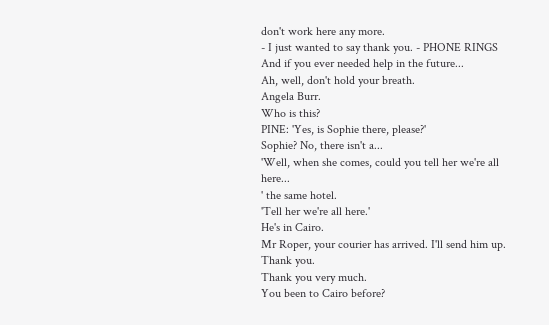don't work here any more.
- I just wanted to say thank you. - PHONE RINGS
And if you ever needed help in the future...
Ah, well, don't hold your breath.
Angela Burr.
Who is this?
PINE: 'Yes, is Sophie there, please?'
Sophie? No, there isn't a...
'Well, when she comes, could you tell her we're all here...
' the same hotel.
'Tell her we're all here.'
He's in Cairo.
Mr Roper, your courier has arrived. I'll send him up.
Thank you.
Thank you very much.
You been to Cairo before?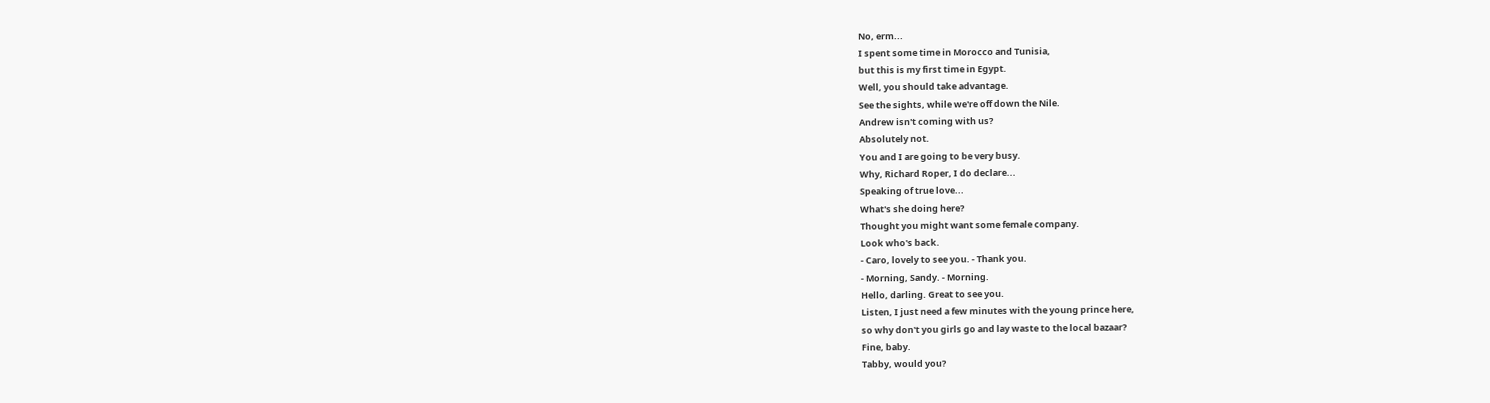No, erm...
I spent some time in Morocco and Tunisia,
but this is my first time in Egypt.
Well, you should take advantage.
See the sights, while we're off down the Nile.
Andrew isn't coming with us?
Absolutely not.
You and I are going to be very busy.
Why, Richard Roper, I do declare...
Speaking of true love...
What's she doing here?
Thought you might want some female company.
Look who's back.
- Caro, lovely to see you. - Thank you.
- Morning, Sandy. - Morning.
Hello, darling. Great to see you.
Listen, I just need a few minutes with the young prince here,
so why don't you girls go and lay waste to the local bazaar?
Fine, baby.
Tabby, would you?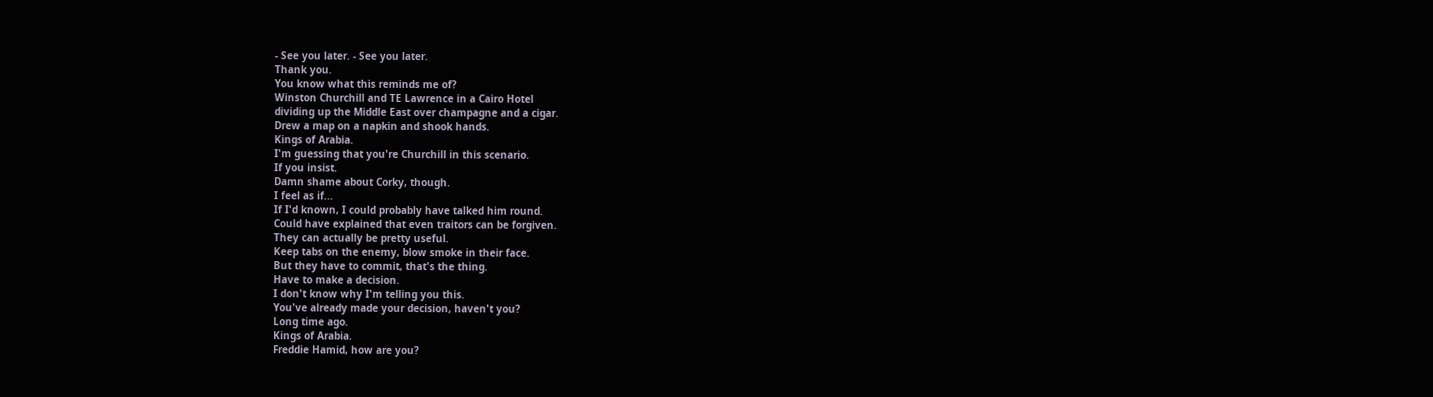- See you later. - See you later.
Thank you.
You know what this reminds me of?
Winston Churchill and TE Lawrence in a Cairo Hotel
dividing up the Middle East over champagne and a cigar.
Drew a map on a napkin and shook hands.
Kings of Arabia.
I'm guessing that you're Churchill in this scenario.
If you insist.
Damn shame about Corky, though.
I feel as if...
If I'd known, I could probably have talked him round.
Could have explained that even traitors can be forgiven.
They can actually be pretty useful.
Keep tabs on the enemy, blow smoke in their face.
But they have to commit, that's the thing.
Have to make a decision.
I don't know why I'm telling you this.
You've already made your decision, haven't you?
Long time ago.
Kings of Arabia.
Freddie Hamid, how are you?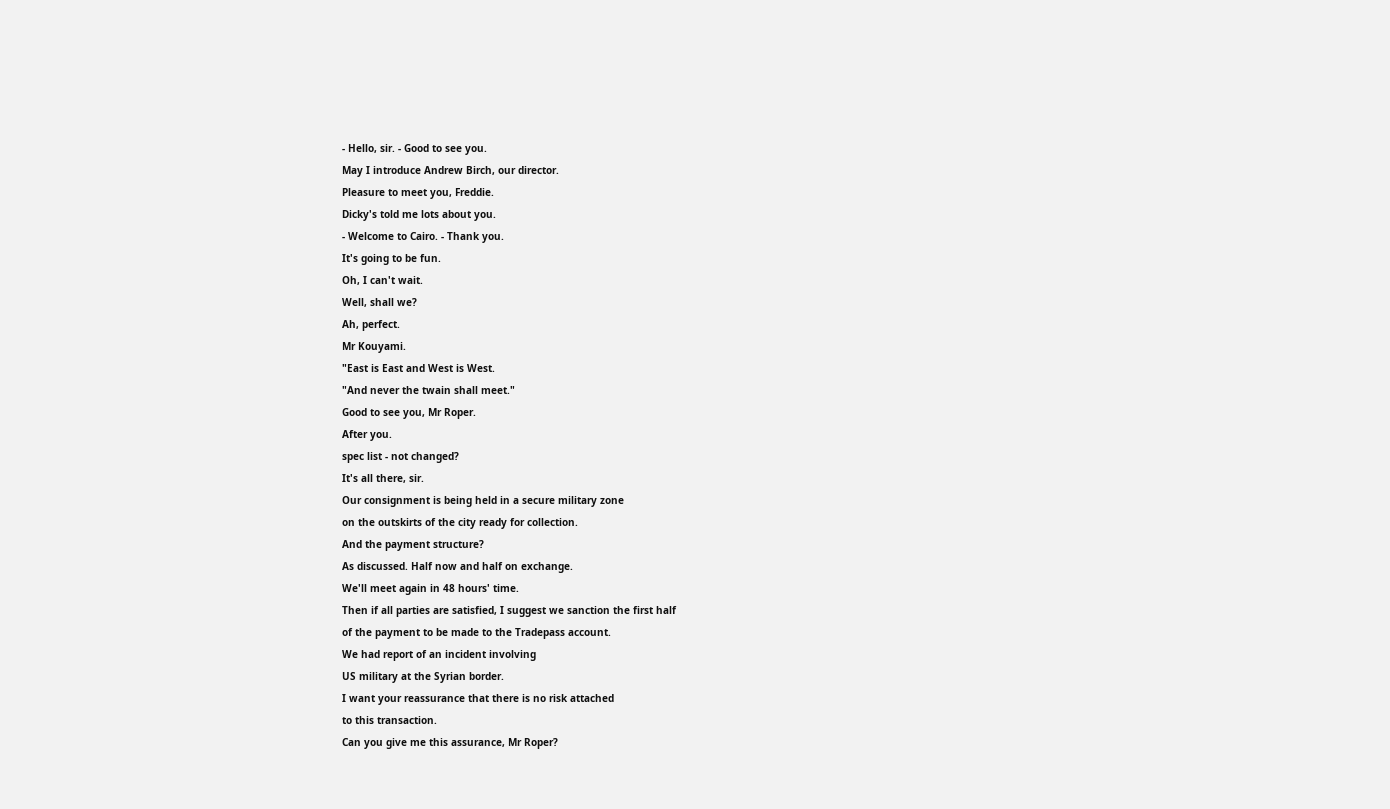- Hello, sir. - Good to see you.
May I introduce Andrew Birch, our director.
Pleasure to meet you, Freddie.
Dicky's told me lots about you.
- Welcome to Cairo. - Thank you.
It's going to be fun.
Oh, I can't wait.
Well, shall we?
Ah, perfect.
Mr Kouyami.
"East is East and West is West.
"And never the twain shall meet."
Good to see you, Mr Roper.
After you.
spec list - not changed?
It's all there, sir.
Our consignment is being held in a secure military zone
on the outskirts of the city ready for collection.
And the payment structure?
As discussed. Half now and half on exchange.
We'll meet again in 48 hours' time.
Then if all parties are satisfied, I suggest we sanction the first half
of the payment to be made to the Tradepass account.
We had report of an incident involving
US military at the Syrian border.
I want your reassurance that there is no risk attached
to this transaction.
Can you give me this assurance, Mr Roper?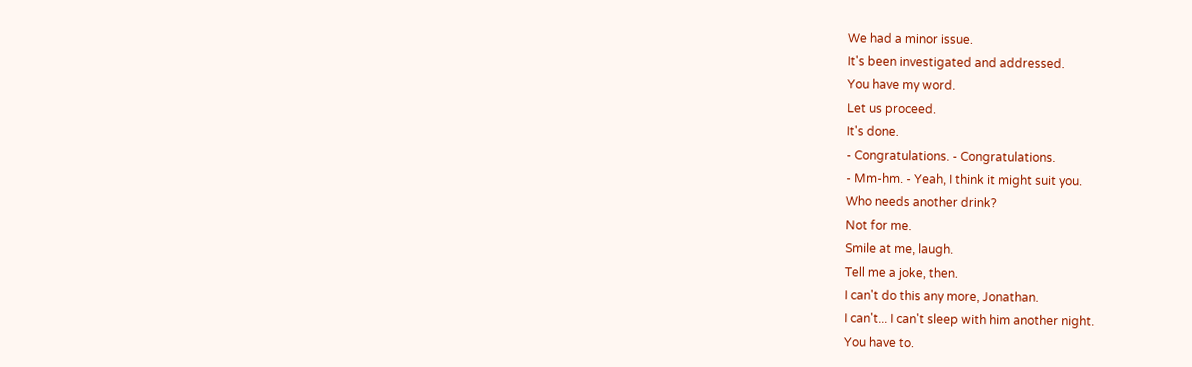We had a minor issue.
It's been investigated and addressed.
You have my word.
Let us proceed.
It's done.
- Congratulations. - Congratulations.
- Mm-hm. - Yeah, I think it might suit you.
Who needs another drink?
Not for me.
Smile at me, laugh.
Tell me a joke, then.
I can't do this any more, Jonathan.
I can't... I can't sleep with him another night.
You have to.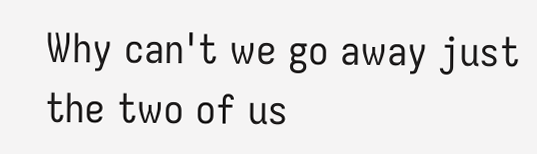Why can't we go away just the two of us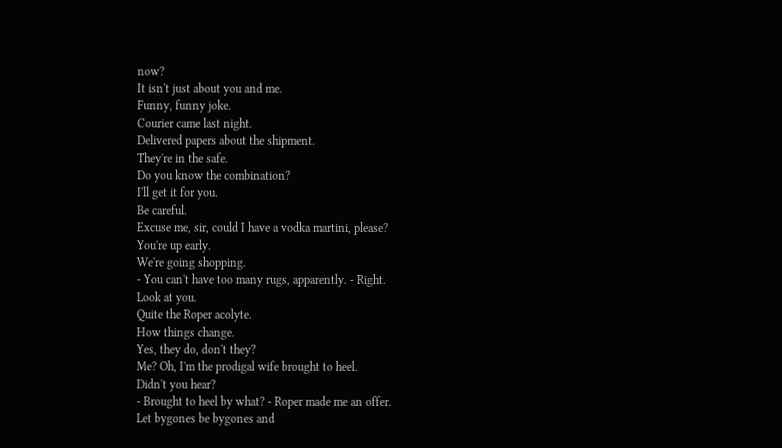now?
It isn't just about you and me.
Funny, funny joke.
Courier came last night.
Delivered papers about the shipment.
They're in the safe.
Do you know the combination?
I'll get it for you.
Be careful.
Excuse me, sir, could I have a vodka martini, please?
You're up early.
We're going shopping.
- You can't have too many rugs, apparently. - Right.
Look at you.
Quite the Roper acolyte.
How things change.
Yes, they do, don't they?
Me? Oh, I'm the prodigal wife brought to heel.
Didn't you hear?
- Brought to heel by what? - Roper made me an offer.
Let bygones be bygones and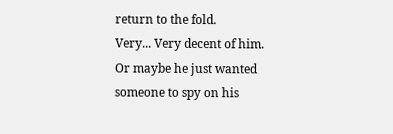return to the fold.
Very... Very decent of him.
Or maybe he just wanted someone to spy on his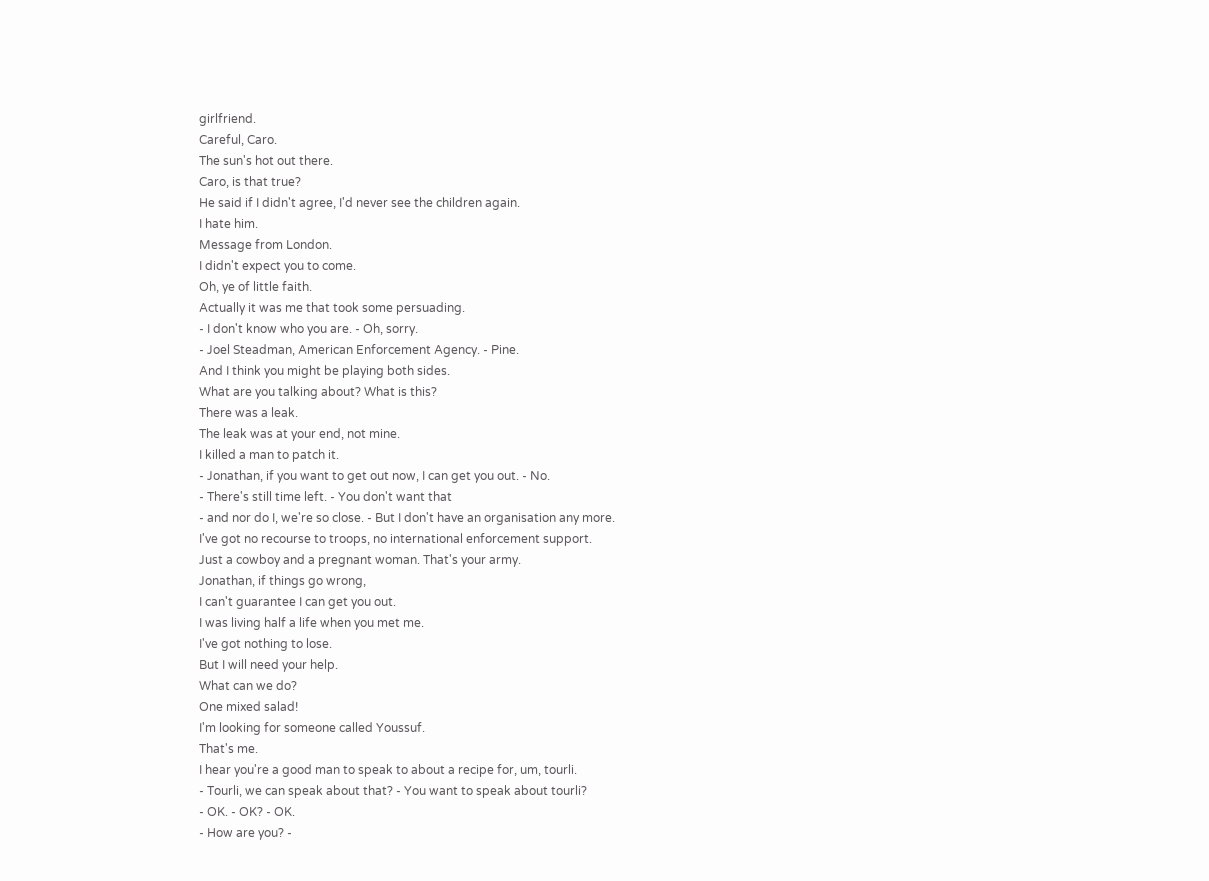girlfriend.
Careful, Caro.
The sun's hot out there.
Caro, is that true?
He said if I didn't agree, I'd never see the children again.
I hate him.
Message from London.
I didn't expect you to come.
Oh, ye of little faith.
Actually it was me that took some persuading.
- I don't know who you are. - Oh, sorry.
- Joel Steadman, American Enforcement Agency. - Pine.
And I think you might be playing both sides.
What are you talking about? What is this?
There was a leak.
The leak was at your end, not mine.
I killed a man to patch it.
- Jonathan, if you want to get out now, I can get you out. - No.
- There's still time left. - You don't want that
- and nor do I, we're so close. - But I don't have an organisation any more.
I've got no recourse to troops, no international enforcement support.
Just a cowboy and a pregnant woman. That's your army.
Jonathan, if things go wrong,
I can't guarantee I can get you out.
I was living half a life when you met me.
I've got nothing to lose.
But I will need your help.
What can we do?
One mixed salad!
I'm looking for someone called Youssuf.
That's me.
I hear you're a good man to speak to about a recipe for, um, tourli.
- Tourli, we can speak about that? - You want to speak about tourli?
- OK. - OK? - OK.
- How are you? -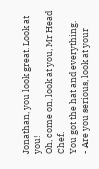Jonathan, you look great. Look at you!
Oh, come on, look at you, Mr Head Chef.
You got the hat and everything.
- Are you serious, look at your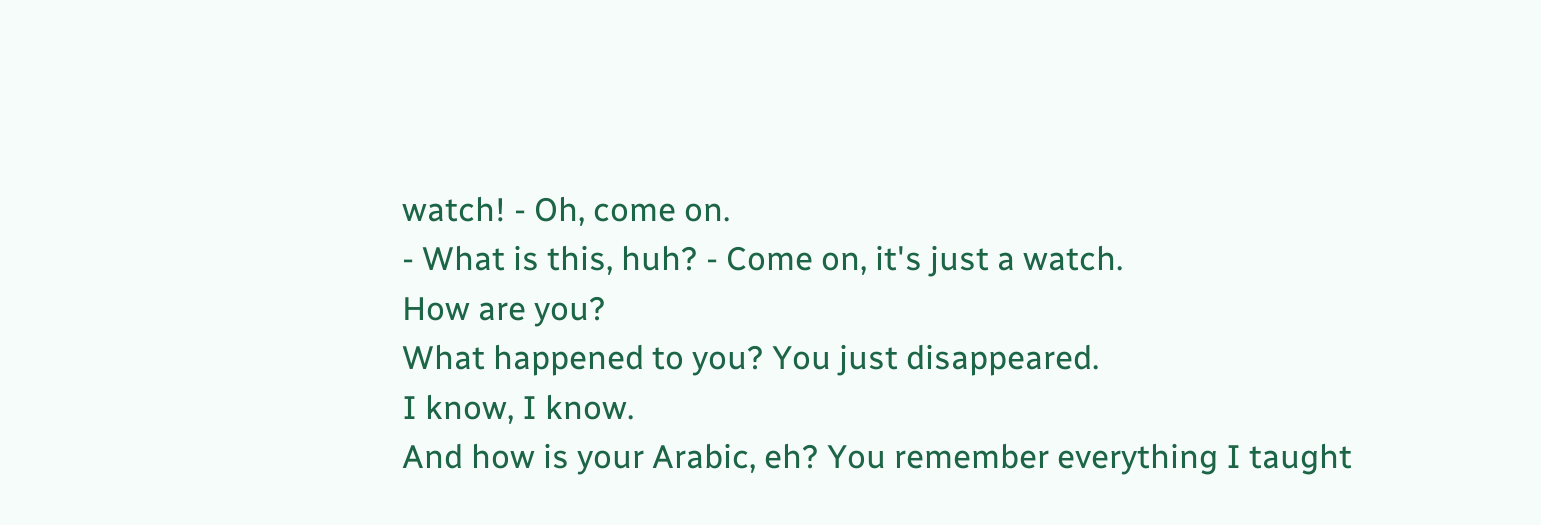watch! - Oh, come on.
- What is this, huh? - Come on, it's just a watch.
How are you?
What happened to you? You just disappeared.
I know, I know.
And how is your Arabic, eh? You remember everything I taught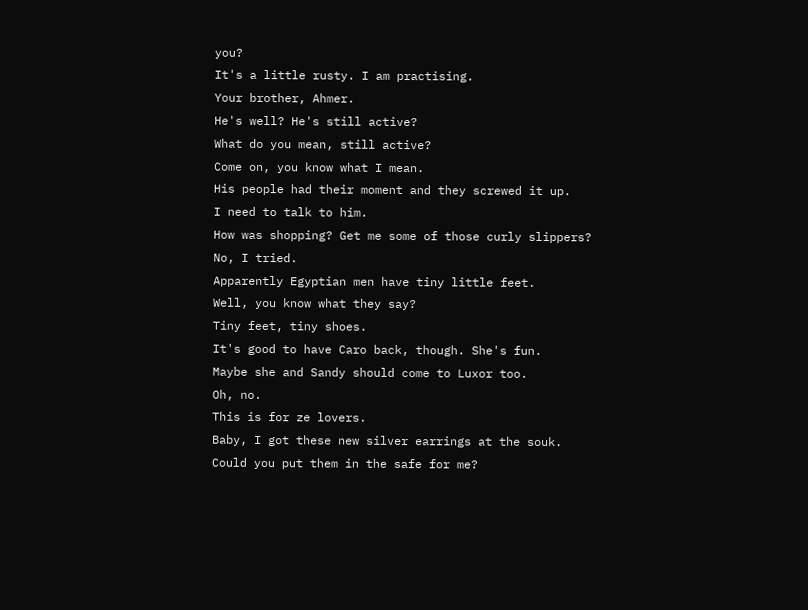you?
It's a little rusty. I am practising.
Your brother, Ahmer.
He's well? He's still active?
What do you mean, still active?
Come on, you know what I mean.
His people had their moment and they screwed it up.
I need to talk to him.
How was shopping? Get me some of those curly slippers?
No, I tried.
Apparently Egyptian men have tiny little feet.
Well, you know what they say?
Tiny feet, tiny shoes.
It's good to have Caro back, though. She's fun.
Maybe she and Sandy should come to Luxor too.
Oh, no.
This is for ze lovers.
Baby, I got these new silver earrings at the souk.
Could you put them in the safe for me?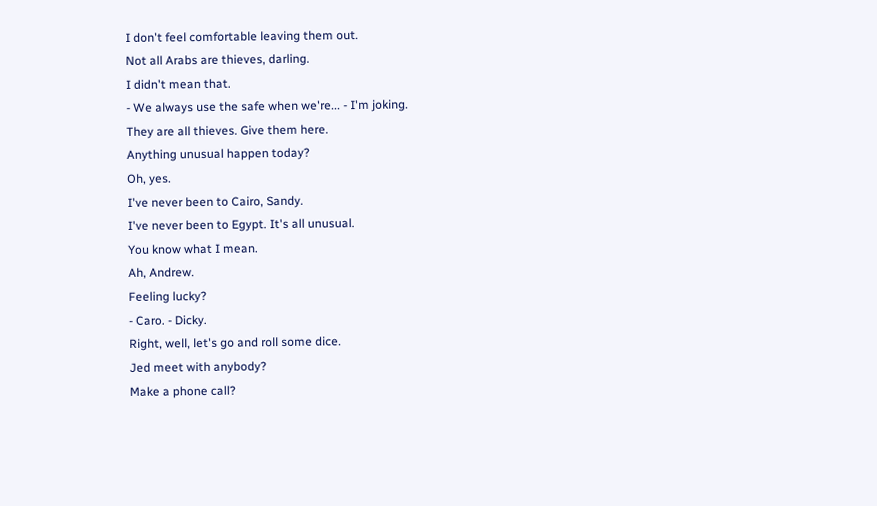I don't feel comfortable leaving them out.
Not all Arabs are thieves, darling.
I didn't mean that.
- We always use the safe when we're... - I'm joking.
They are all thieves. Give them here.
Anything unusual happen today?
Oh, yes.
I've never been to Cairo, Sandy.
I've never been to Egypt. It's all unusual.
You know what I mean.
Ah, Andrew.
Feeling lucky?
- Caro. - Dicky.
Right, well, let's go and roll some dice.
Jed meet with anybody?
Make a phone call?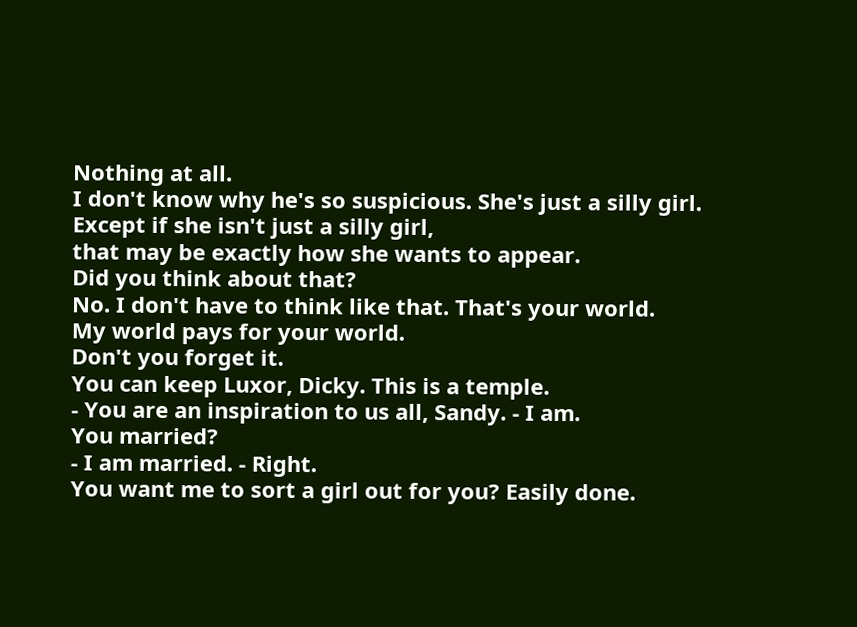Nothing at all.
I don't know why he's so suspicious. She's just a silly girl.
Except if she isn't just a silly girl,
that may be exactly how she wants to appear.
Did you think about that?
No. I don't have to think like that. That's your world.
My world pays for your world.
Don't you forget it.
You can keep Luxor, Dicky. This is a temple.
- You are an inspiration to us all, Sandy. - I am.
You married?
- I am married. - Right.
You want me to sort a girl out for you? Easily done.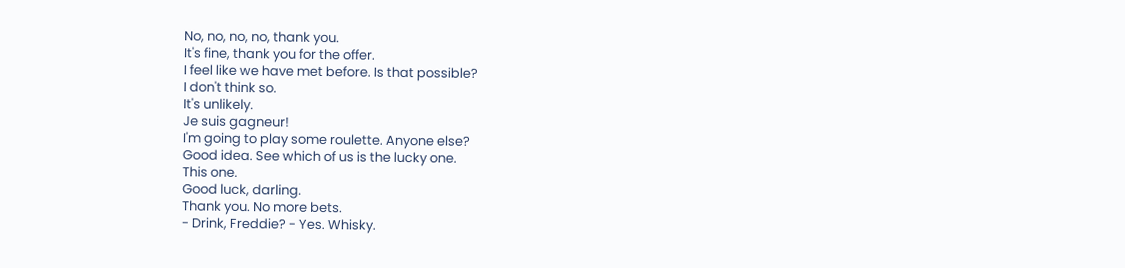No, no, no, no, thank you.
It's fine, thank you for the offer.
I feel like we have met before. Is that possible?
I don't think so.
It's unlikely.
Je suis gagneur!
I'm going to play some roulette. Anyone else?
Good idea. See which of us is the lucky one.
This one.
Good luck, darling.
Thank you. No more bets.
- Drink, Freddie? - Yes. Whisky.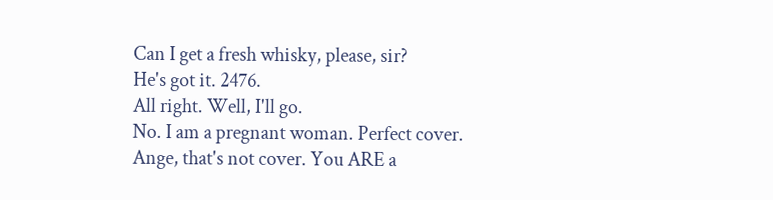Can I get a fresh whisky, please, sir?
He's got it. 2476.
All right. Well, I'll go.
No. I am a pregnant woman. Perfect cover.
Ange, that's not cover. You ARE a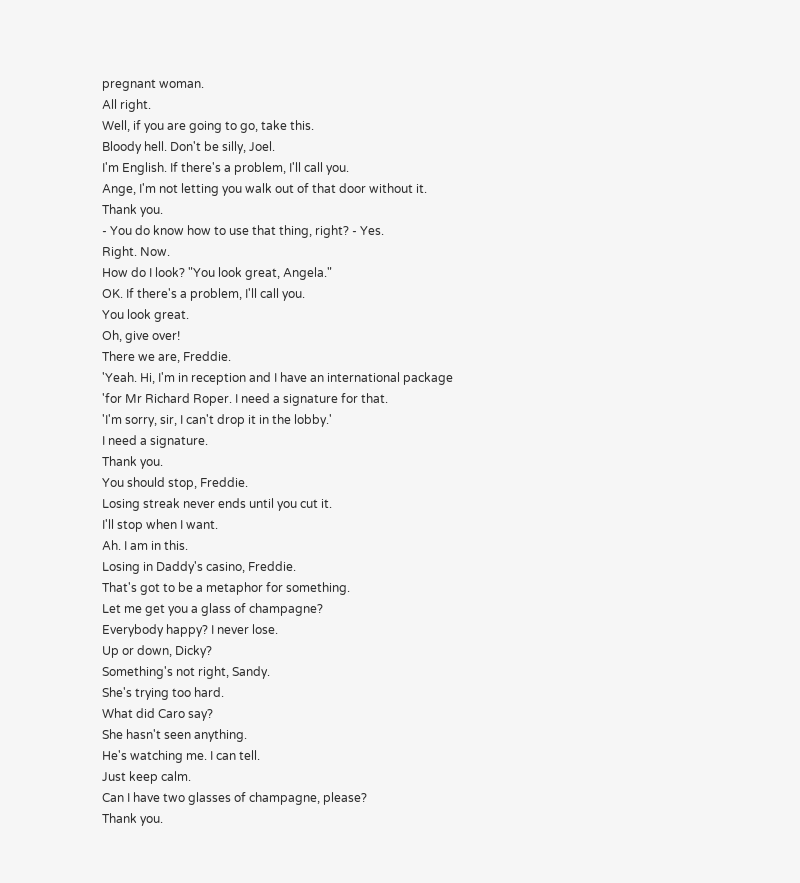pregnant woman.
All right.
Well, if you are going to go, take this.
Bloody hell. Don't be silly, Joel.
I'm English. If there's a problem, I'll call you.
Ange, I'm not letting you walk out of that door without it.
Thank you.
- You do know how to use that thing, right? - Yes.
Right. Now.
How do I look? "You look great, Angela."
OK. If there's a problem, I'll call you.
You look great.
Oh, give over!
There we are, Freddie.
'Yeah. Hi, I'm in reception and I have an international package
'for Mr Richard Roper. I need a signature for that.
'I'm sorry, sir, I can't drop it in the lobby.'
I need a signature.
Thank you.
You should stop, Freddie.
Losing streak never ends until you cut it.
I'll stop when I want.
Ah. I am in this.
Losing in Daddy's casino, Freddie.
That's got to be a metaphor for something.
Let me get you a glass of champagne?
Everybody happy? I never lose.
Up or down, Dicky?
Something's not right, Sandy.
She's trying too hard.
What did Caro say?
She hasn't seen anything.
He's watching me. I can tell.
Just keep calm.
Can I have two glasses of champagne, please?
Thank you.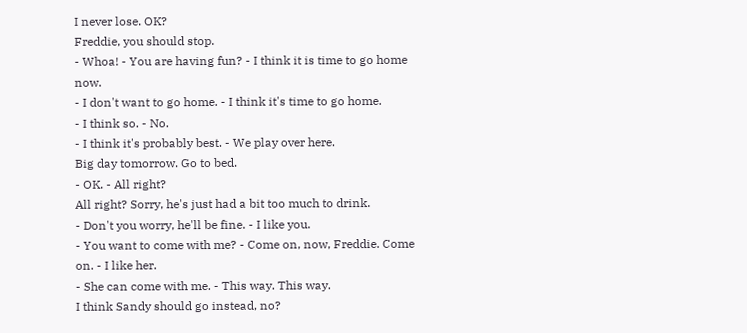I never lose. OK?
Freddie, you should stop.
- Whoa! - You are having fun? - I think it is time to go home now.
- I don't want to go home. - I think it's time to go home.
- I think so. - No.
- I think it's probably best. - We play over here.
Big day tomorrow. Go to bed.
- OK. - All right?
All right? Sorry, he's just had a bit too much to drink.
- Don't you worry, he'll be fine. - I like you.
- You want to come with me? - Come on, now, Freddie. Come on. - I like her.
- She can come with me. - This way. This way.
I think Sandy should go instead, no?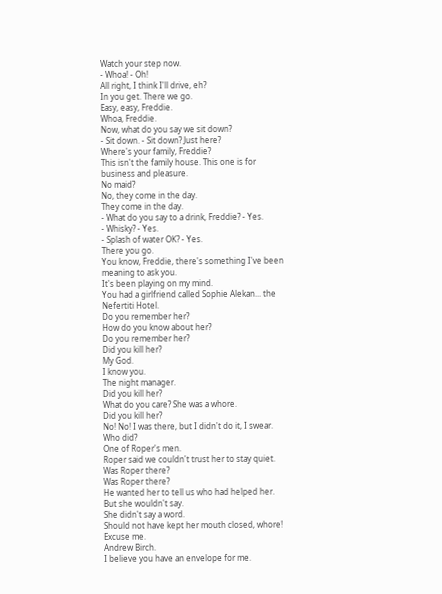Watch your step now.
- Whoa! - Oh!
All right, I think I'll drive, eh?
In you get. There we go.
Easy, easy, Freddie.
Whoa, Freddie.
Now, what do you say we sit down?
- Sit down. - Sit down? Just here?
Where's your family, Freddie?
This isn't the family house. This one is for business and pleasure.
No maid?
No, they come in the day.
They come in the day.
- What do you say to a drink, Freddie? - Yes.
- Whisky? - Yes.
- Splash of water OK? - Yes.
There you go.
You know, Freddie, there's something I've been meaning to ask you.
It's been playing on my mind.
You had a girlfriend called Sophie Alekan... the Nefertiti Hotel.
Do you remember her?
How do you know about her?
Do you remember her?
Did you kill her?
My God.
I know you.
The night manager.
Did you kill her?
What do you care? She was a whore.
Did you kill her?
No! No! I was there, but I didn't do it, I swear.
Who did?
One of Roper's men.
Roper said we couldn't trust her to stay quiet.
Was Roper there?
Was Roper there?
He wanted her to tell us who had helped her.
But she wouldn't say.
She didn't say a word.
Should not have kept her mouth closed, whore!
Excuse me.
Andrew Birch.
I believe you have an envelope for me.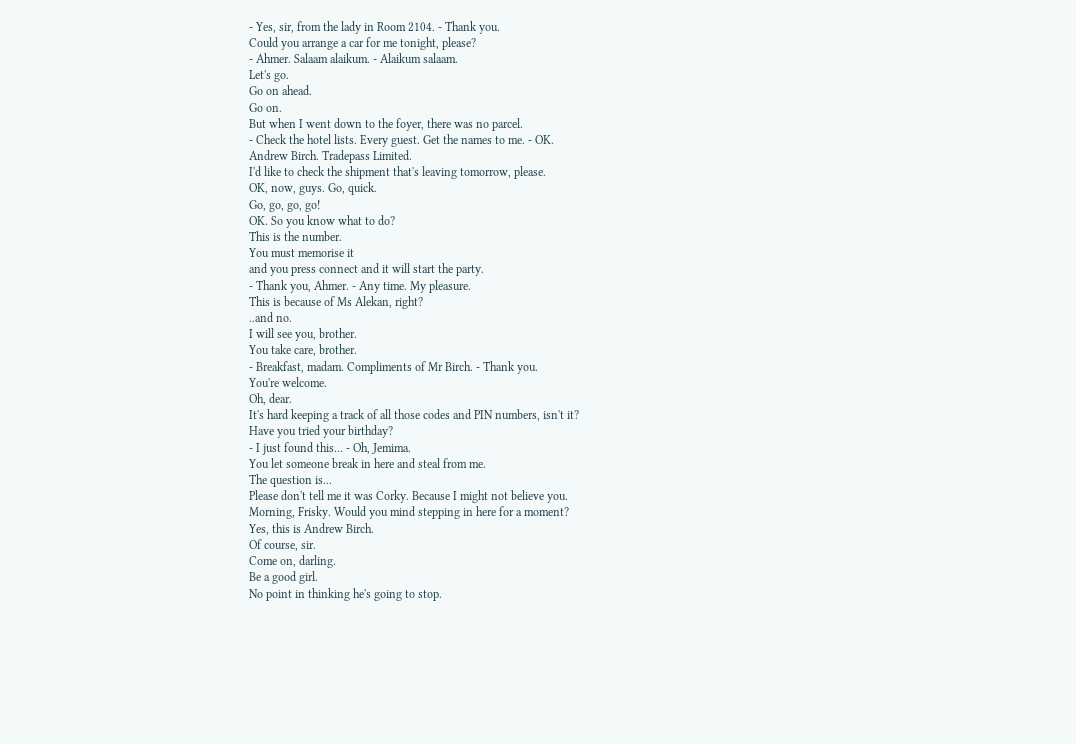- Yes, sir, from the lady in Room 2104. - Thank you.
Could you arrange a car for me tonight, please?
- Ahmer. Salaam alaikum. - Alaikum salaam.
Let's go.
Go on ahead.
Go on.
But when I went down to the foyer, there was no parcel.
- Check the hotel lists. Every guest. Get the names to me. - OK.
Andrew Birch. Tradepass Limited.
I'd like to check the shipment that's leaving tomorrow, please.
OK, now, guys. Go, quick.
Go, go, go, go!
OK. So you know what to do?
This is the number.
You must memorise it
and you press connect and it will start the party.
- Thank you, Ahmer. - Any time. My pleasure.
This is because of Ms Alekan, right?
..and no.
I will see you, brother.
You take care, brother.
- Breakfast, madam. Compliments of Mr Birch. - Thank you.
You're welcome.
Oh, dear.
It's hard keeping a track of all those codes and PIN numbers, isn't it?
Have you tried your birthday?
- I just found this... - Oh, Jemima.
You let someone break in here and steal from me.
The question is...
Please don't tell me it was Corky. Because I might not believe you.
Morning, Frisky. Would you mind stepping in here for a moment?
Yes, this is Andrew Birch.
Of course, sir.
Come on, darling.
Be a good girl.
No point in thinking he's going to stop.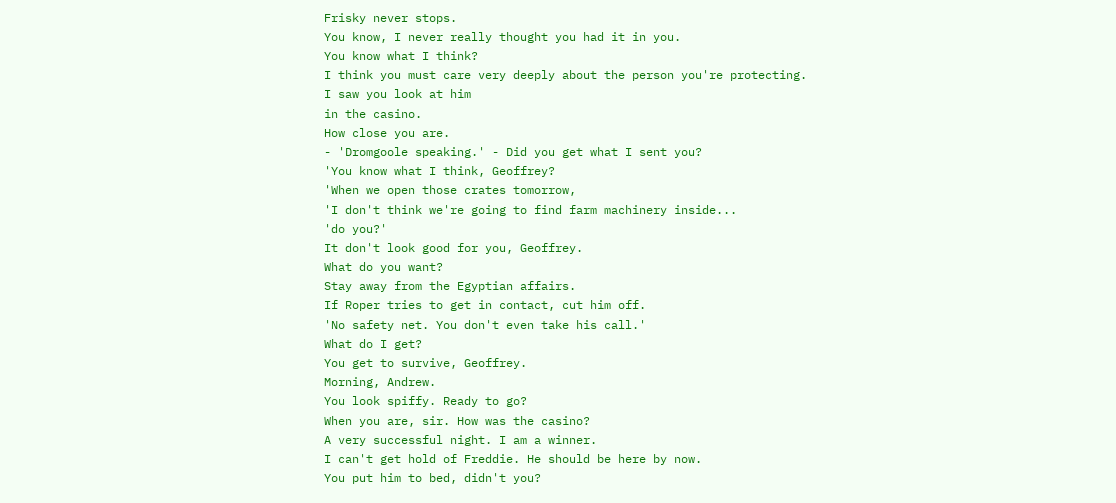Frisky never stops.
You know, I never really thought you had it in you.
You know what I think?
I think you must care very deeply about the person you're protecting.
I saw you look at him
in the casino.
How close you are.
- 'Dromgoole speaking.' - Did you get what I sent you?
'You know what I think, Geoffrey?
'When we open those crates tomorrow,
'I don't think we're going to find farm machinery inside...
'do you?'
It don't look good for you, Geoffrey.
What do you want?
Stay away from the Egyptian affairs.
If Roper tries to get in contact, cut him off.
'No safety net. You don't even take his call.'
What do I get?
You get to survive, Geoffrey.
Morning, Andrew.
You look spiffy. Ready to go?
When you are, sir. How was the casino?
A very successful night. I am a winner.
I can't get hold of Freddie. He should be here by now.
You put him to bed, didn't you?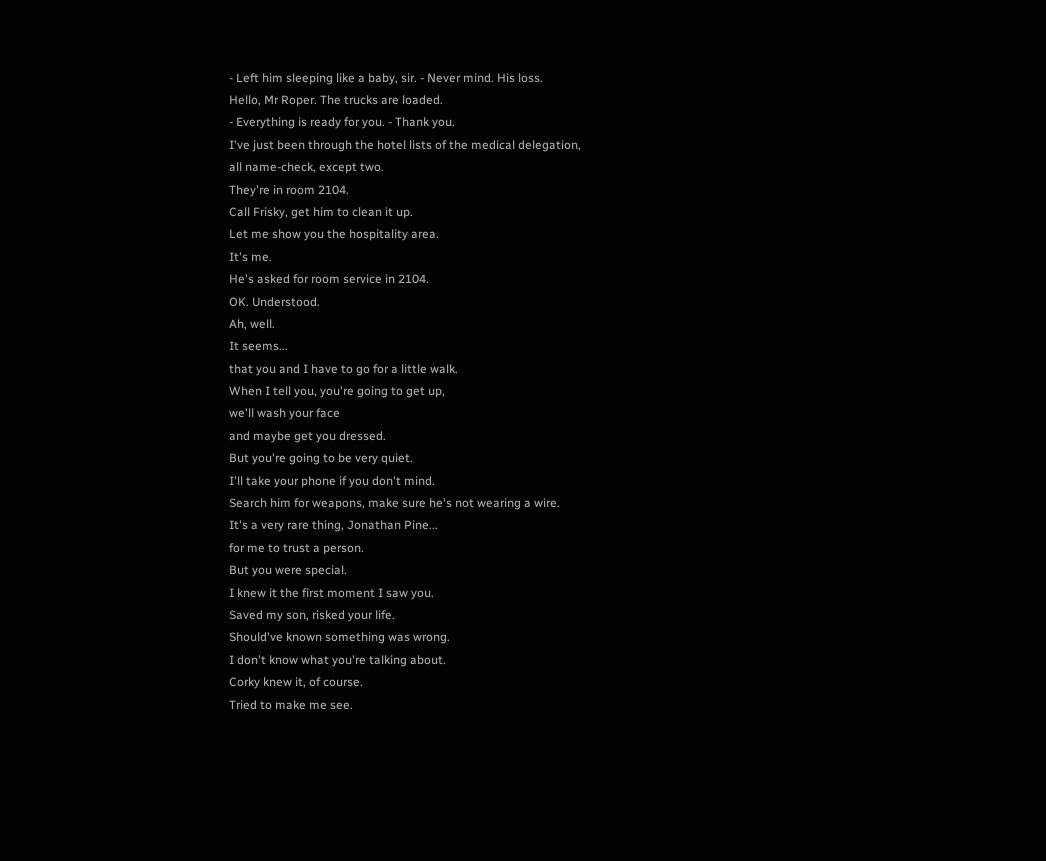- Left him sleeping like a baby, sir. - Never mind. His loss.
Hello, Mr Roper. The trucks are loaded.
- Everything is ready for you. - Thank you.
I've just been through the hotel lists of the medical delegation,
all name-check, except two.
They're in room 2104.
Call Frisky, get him to clean it up.
Let me show you the hospitality area.
It's me.
He's asked for room service in 2104.
OK. Understood.
Ah, well.
It seems...
that you and I have to go for a little walk.
When I tell you, you're going to get up,
we'll wash your face
and maybe get you dressed.
But you're going to be very quiet.
I'll take your phone if you don't mind.
Search him for weapons, make sure he's not wearing a wire.
It's a very rare thing, Jonathan Pine...
for me to trust a person.
But you were special.
I knew it the first moment I saw you.
Saved my son, risked your life.
Should've known something was wrong.
I don't know what you're talking about.
Corky knew it, of course.
Tried to make me see.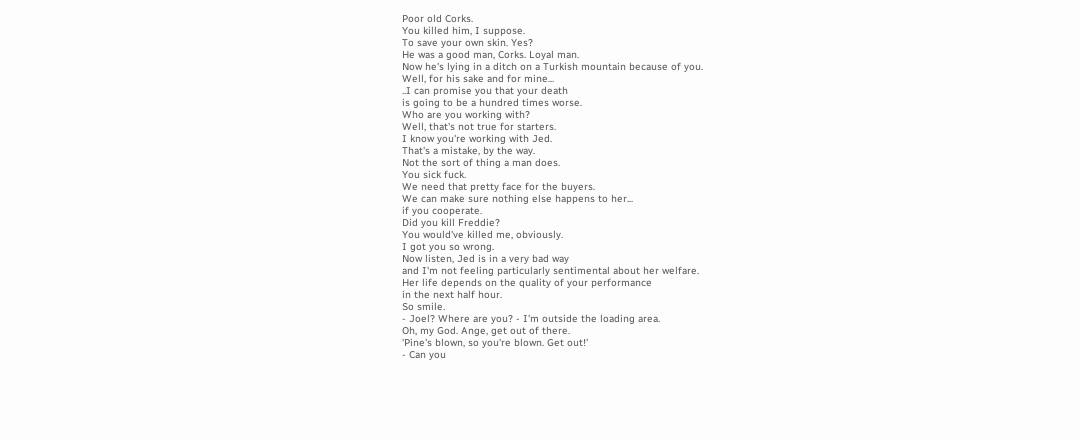Poor old Corks.
You killed him, I suppose.
To save your own skin. Yes?
He was a good man, Corks. Loyal man.
Now he's lying in a ditch on a Turkish mountain because of you.
Well, for his sake and for mine...
..I can promise you that your death
is going to be a hundred times worse.
Who are you working with?
Well, that's not true for starters.
I know you're working with Jed.
That's a mistake, by the way.
Not the sort of thing a man does.
You sick fuck.
We need that pretty face for the buyers.
We can make sure nothing else happens to her...
if you cooperate.
Did you kill Freddie?
You would've killed me, obviously.
I got you so wrong.
Now listen, Jed is in a very bad way
and I'm not feeling particularly sentimental about her welfare.
Her life depends on the quality of your performance
in the next half hour.
So smile.
- Joel? Where are you? - I'm outside the loading area.
Oh, my God. Ange, get out of there.
'Pine's blown, so you're blown. Get out!'
- Can you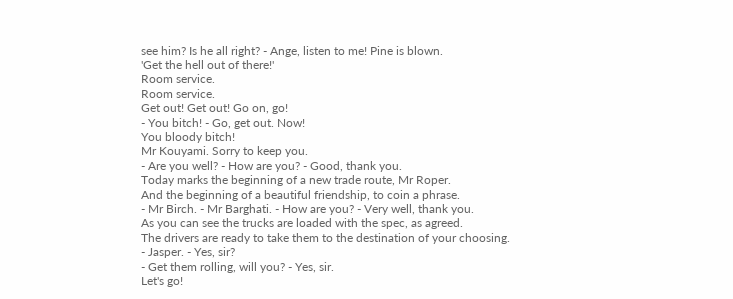see him? Is he all right? - Ange, listen to me! Pine is blown.
'Get the hell out of there!'
Room service.
Room service.
Get out! Get out! Go on, go!
- You bitch! - Go, get out. Now!
You bloody bitch!
Mr Kouyami. Sorry to keep you.
- Are you well? - How are you? - Good, thank you.
Today marks the beginning of a new trade route, Mr Roper.
And the beginning of a beautiful friendship, to coin a phrase.
- Mr Birch. - Mr Barghati. - How are you? - Very well, thank you.
As you can see the trucks are loaded with the spec, as agreed.
The drivers are ready to take them to the destination of your choosing.
- Jasper. - Yes, sir?
- Get them rolling, will you? - Yes, sir.
Let's go!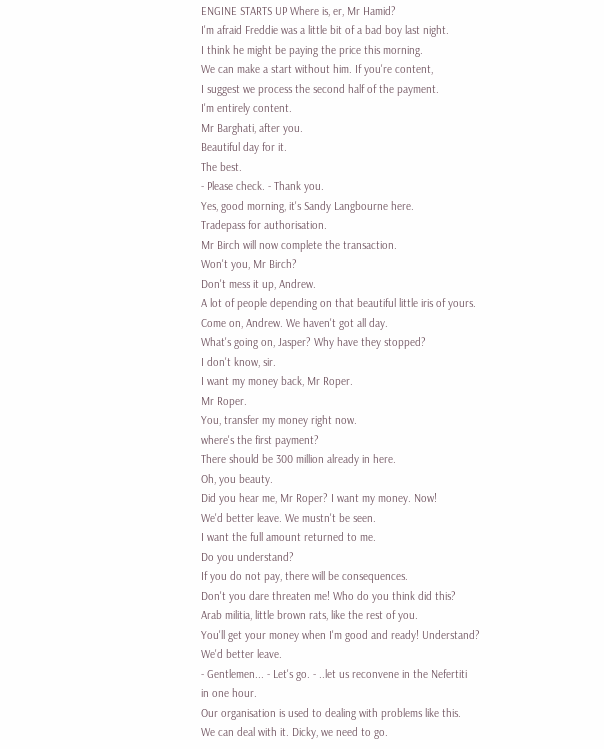ENGINE STARTS UP Where is, er, Mr Hamid?
I'm afraid Freddie was a little bit of a bad boy last night.
I think he might be paying the price this morning.
We can make a start without him. If you're content,
I suggest we process the second half of the payment.
I'm entirely content.
Mr Barghati, after you.
Beautiful day for it.
The best.
- Please check. - Thank you.
Yes, good morning, it's Sandy Langbourne here.
Tradepass for authorisation.
Mr Birch will now complete the transaction.
Won't you, Mr Birch?
Don't mess it up, Andrew.
A lot of people depending on that beautiful little iris of yours.
Come on, Andrew. We haven't got all day.
What's going on, Jasper? Why have they stopped?
I don't know, sir.
I want my money back, Mr Roper.
Mr Roper.
You, transfer my money right now.
where's the first payment?
There should be 300 million already in here.
Oh, you beauty.
Did you hear me, Mr Roper? I want my money. Now!
We'd better leave. We mustn't be seen.
I want the full amount returned to me.
Do you understand?
If you do not pay, there will be consequences.
Don't you dare threaten me! Who do you think did this?
Arab militia, little brown rats, like the rest of you.
You'll get your money when I'm good and ready! Understand?
We'd better leave.
- Gentlemen... - Let's go. - ..let us reconvene in the Nefertiti
in one hour.
Our organisation is used to dealing with problems like this.
We can deal with it. Dicky, we need to go.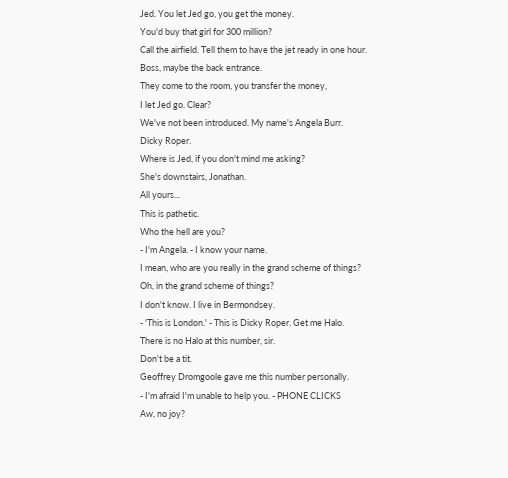Jed. You let Jed go, you get the money.
You'd buy that girl for 300 million?
Call the airfield. Tell them to have the jet ready in one hour.
Boss, maybe the back entrance.
They come to the room, you transfer the money,
I let Jed go. Clear?
We've not been introduced. My name's Angela Burr.
Dicky Roper.
Where is Jed, if you don't mind me asking?
She's downstairs, Jonathan.
All yours...
This is pathetic.
Who the hell are you?
- I'm Angela. - I know your name.
I mean, who are you really in the grand scheme of things?
Oh, in the grand scheme of things?
I don't know. I live in Bermondsey.
- 'This is London.' - This is Dicky Roper. Get me Halo.
There is no Halo at this number, sir.
Don't be a tit.
Geoffrey Dromgoole gave me this number personally.
- I'm afraid I'm unable to help you. - PHONE CLICKS
Aw, no joy?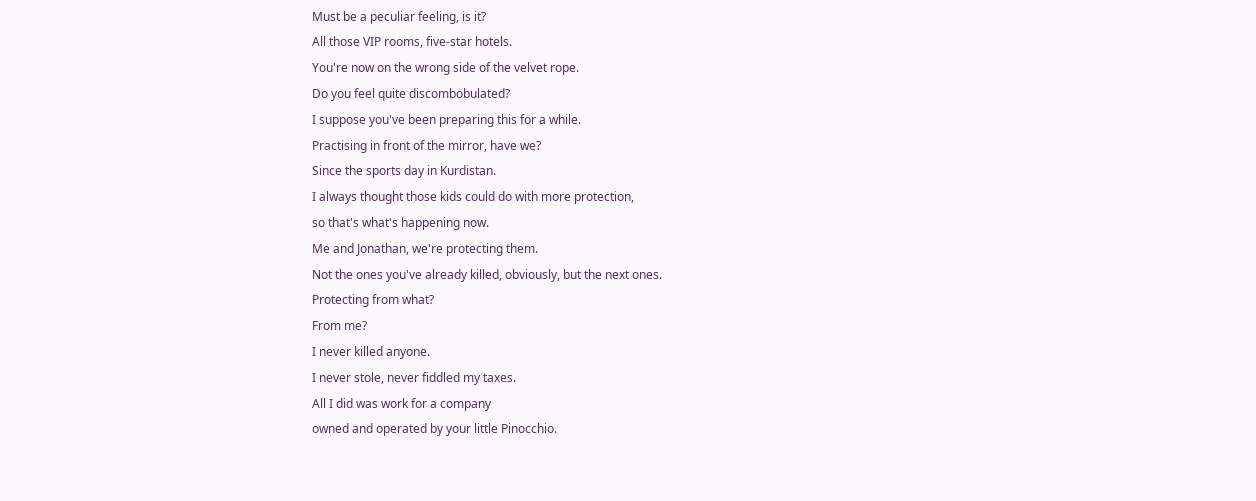Must be a peculiar feeling, is it?
All those VIP rooms, five-star hotels.
You're now on the wrong side of the velvet rope.
Do you feel quite discombobulated?
I suppose you've been preparing this for a while.
Practising in front of the mirror, have we?
Since the sports day in Kurdistan.
I always thought those kids could do with more protection,
so that's what's happening now.
Me and Jonathan, we're protecting them.
Not the ones you've already killed, obviously, but the next ones.
Protecting from what?
From me?
I never killed anyone.
I never stole, never fiddled my taxes.
All I did was work for a company
owned and operated by your little Pinocchio.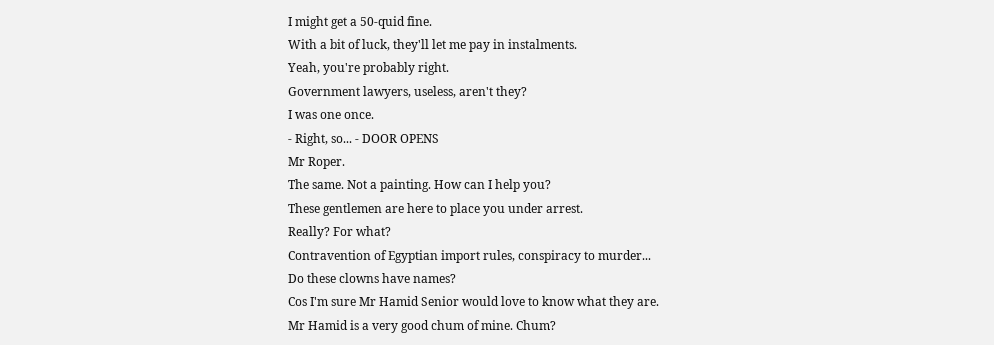I might get a 50-quid fine.
With a bit of luck, they'll let me pay in instalments.
Yeah, you're probably right.
Government lawyers, useless, aren't they?
I was one once.
- Right, so... - DOOR OPENS
Mr Roper.
The same. Not a painting. How can I help you?
These gentlemen are here to place you under arrest.
Really? For what?
Contravention of Egyptian import rules, conspiracy to murder...
Do these clowns have names?
Cos I'm sure Mr Hamid Senior would love to know what they are.
Mr Hamid is a very good chum of mine. Chum?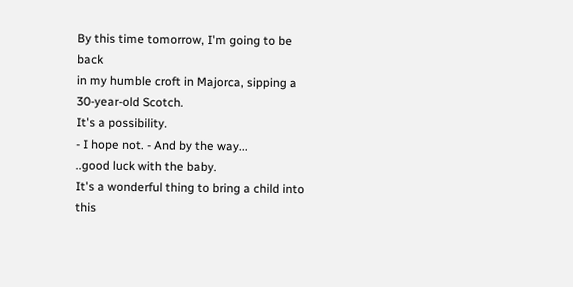By this time tomorrow, I'm going to be back
in my humble croft in Majorca, sipping a 30-year-old Scotch.
It's a possibility.
- I hope not. - And by the way...
..good luck with the baby.
It's a wonderful thing to bring a child into this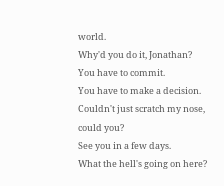world.
Why'd you do it, Jonathan?
You have to commit.
You have to make a decision.
Couldn't just scratch my nose, could you?
See you in a few days.
What the hell's going on here?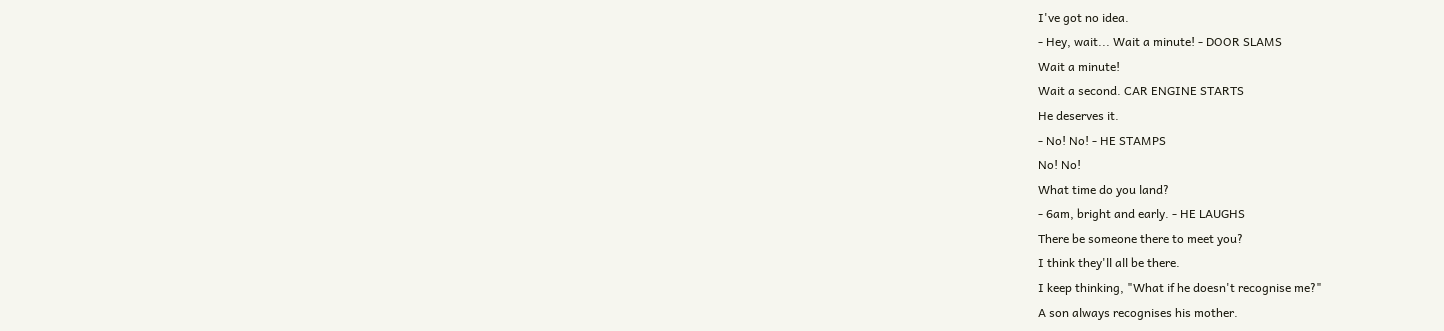I've got no idea.
- Hey, wait... Wait a minute! - DOOR SLAMS
Wait a minute!
Wait a second. CAR ENGINE STARTS
He deserves it.
- No! No! - HE STAMPS
No! No!
What time do you land?
- 6am, bright and early. - HE LAUGHS
There be someone there to meet you?
I think they'll all be there.
I keep thinking, "What if he doesn't recognise me?"
A son always recognises his mother.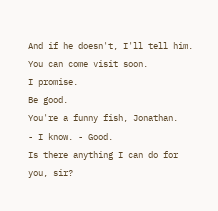And if he doesn't, I'll tell him.
You can come visit soon.
I promise.
Be good.
You're a funny fish, Jonathan.
- I know. - Good.
Is there anything I can do for you, sir?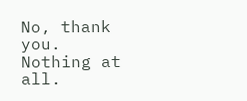No, thank you.
Nothing at all.